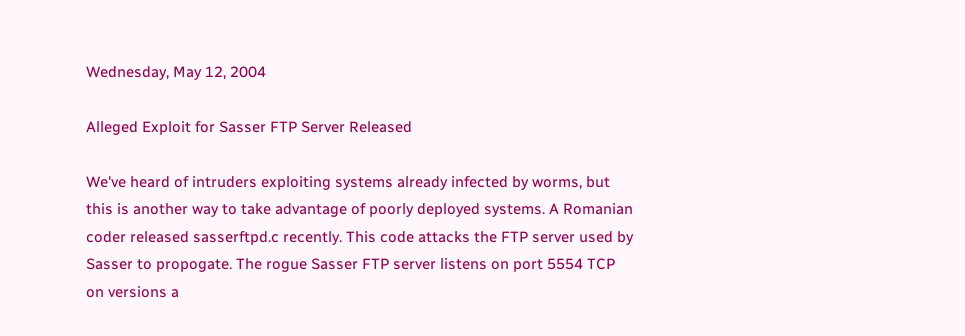Wednesday, May 12, 2004

Alleged Exploit for Sasser FTP Server Released

We've heard of intruders exploiting systems already infected by worms, but this is another way to take advantage of poorly deployed systems. A Romanian coder released sasserftpd.c recently. This code attacks the FTP server used by Sasser to propogate. The rogue Sasser FTP server listens on port 5554 TCP on versions a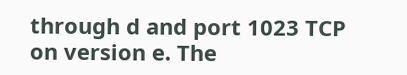through d and port 1023 TCP on version e. The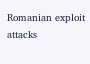Romanian exploit attacks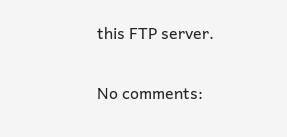this FTP server.

No comments: